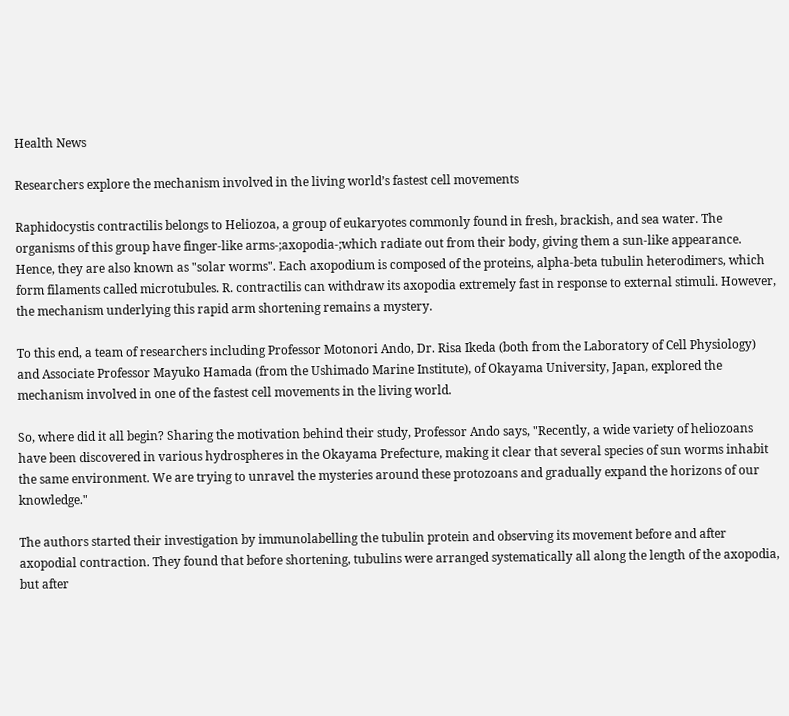Health News

Researchers explore the mechanism involved in the living world’s fastest cell movements

Raphidocystis contractilis belongs to Heliozoa, a group of eukaryotes commonly found in fresh, brackish, and sea water. The organisms of this group have finger-like arms-;axopodia-;which radiate out from their body, giving them a sun-like appearance. Hence, they are also known as "solar worms". Each axopodium is composed of the proteins, alpha-beta tubulin heterodimers, which form filaments called microtubules. R. contractilis can withdraw its axopodia extremely fast in response to external stimuli. However, the mechanism underlying this rapid arm shortening remains a mystery.

To this end, a team of researchers including Professor Motonori Ando, Dr. Risa Ikeda (both from the Laboratory of Cell Physiology) and Associate Professor Mayuko Hamada (from the Ushimado Marine Institute), of Okayama University, Japan, explored the mechanism involved in one of the fastest cell movements in the living world.

So, where did it all begin? Sharing the motivation behind their study, Professor Ando says, "Recently, a wide variety of heliozoans have been discovered in various hydrospheres in the Okayama Prefecture, making it clear that several species of sun worms inhabit the same environment. We are trying to unravel the mysteries around these protozoans and gradually expand the horizons of our knowledge."

The authors started their investigation by immunolabelling the tubulin protein and observing its movement before and after axopodial contraction. They found that before shortening, tubulins were arranged systematically all along the length of the axopodia, but after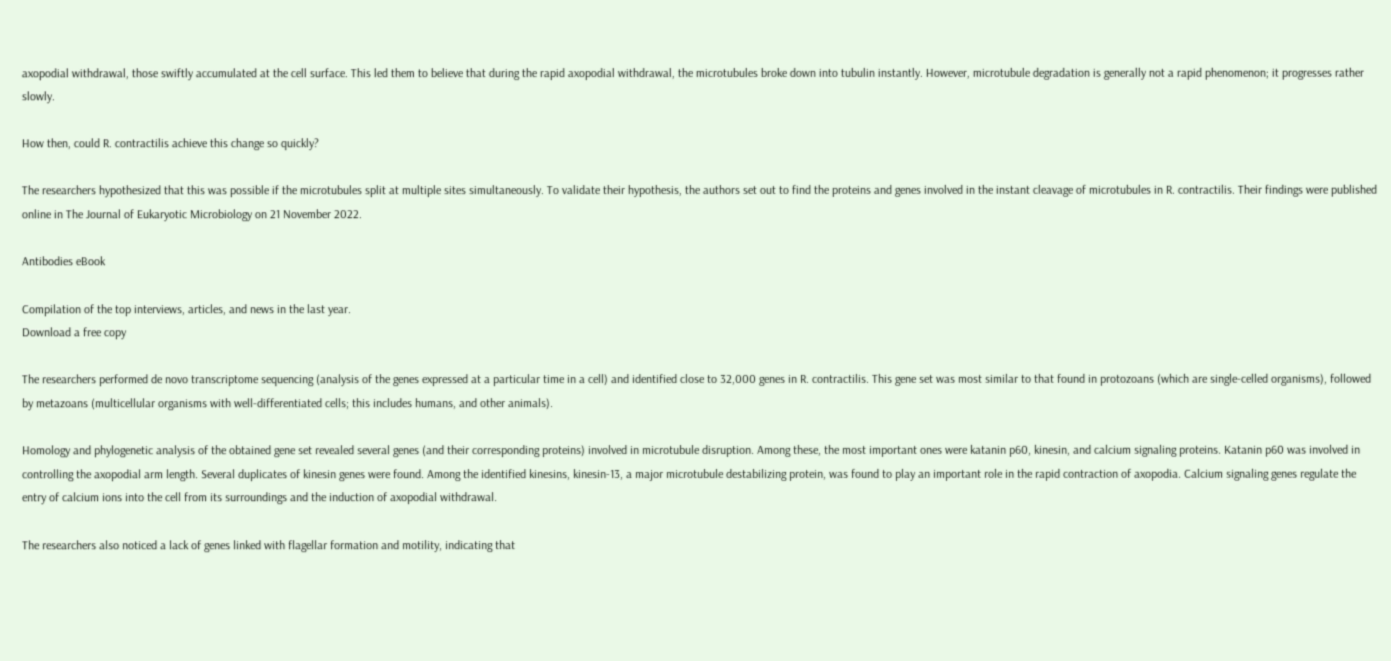axopodial withdrawal, those swiftly accumulated at the cell surface. This led them to believe that during the rapid axopodial withdrawal, the microtubules broke down into tubulin instantly. However, microtubule degradation is generally not a rapid phenomenon; it progresses rather slowly.

How then, could R. contractilis achieve this change so quickly?

The researchers hypothesized that this was possible if the microtubules split at multiple sites simultaneously. To validate their hypothesis, the authors set out to find the proteins and genes involved in the instant cleavage of microtubules in R. contractilis. Their findings were published online in The Journal of Eukaryotic Microbiology on 21 November 2022.

Antibodies eBook

Compilation of the top interviews, articles, and news in the last year.
Download a free copy

The researchers performed de novo transcriptome sequencing (analysis of the genes expressed at a particular time in a cell) and identified close to 32,000 genes in R. contractilis. This gene set was most similar to that found in protozoans (which are single-celled organisms), followed by metazoans (multicellular organisms with well-differentiated cells; this includes humans, and other animals).

Homology and phylogenetic analysis of the obtained gene set revealed several genes (and their corresponding proteins) involved in microtubule disruption. Among these, the most important ones were katanin p60, kinesin, and calcium signaling proteins. Katanin p60 was involved in controlling the axopodial arm length. Several duplicates of kinesin genes were found. Among the identified kinesins, kinesin-13, a major microtubule destabilizing protein, was found to play an important role in the rapid contraction of axopodia. Calcium signaling genes regulate the entry of calcium ions into the cell from its surroundings and the induction of axopodial withdrawal.

The researchers also noticed a lack of genes linked with flagellar formation and motility, indicating that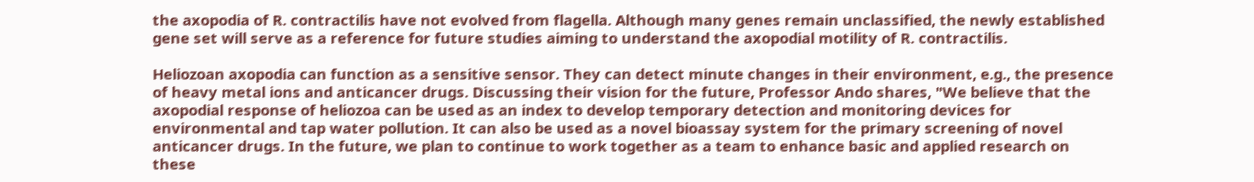the axopodia of R. contractilis have not evolved from flagella. Although many genes remain unclassified, the newly established gene set will serve as a reference for future studies aiming to understand the axopodial motility of R. contractilis.

Heliozoan axopodia can function as a sensitive sensor. They can detect minute changes in their environment, e.g., the presence of heavy metal ions and anticancer drugs. Discussing their vision for the future, Professor Ando shares, "We believe that the axopodial response of heliozoa can be used as an index to develop temporary detection and monitoring devices for environmental and tap water pollution. It can also be used as a novel bioassay system for the primary screening of novel anticancer drugs. In the future, we plan to continue to work together as a team to enhance basic and applied research on these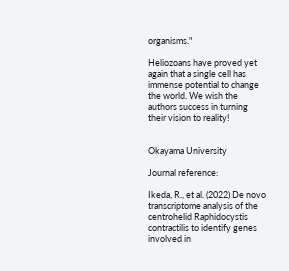organisms."

Heliozoans have proved yet again that a single cell has immense potential to change the world. We wish the authors success in turning their vision to reality!


Okayama University

Journal reference:

Ikeda, R., et al. (2022) De novo transcriptome analysis of the centrohelid Raphidocystis contractilis to identify genes involved in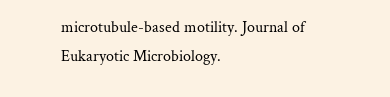microtubule-based motility. Journal of Eukaryotic Microbiology.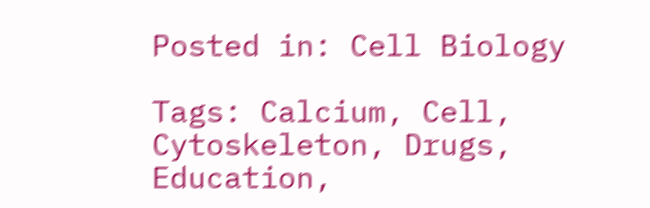Posted in: Cell Biology

Tags: Calcium, Cell, Cytoskeleton, Drugs, Education,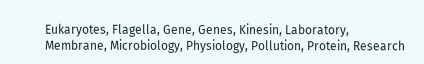Eukaryotes, Flagella, Gene, Genes, Kinesin, Laboratory, Membrane, Microbiology, Physiology, Pollution, Protein, Research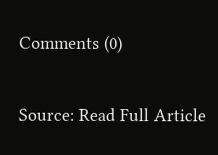Comments (0)

Source: Read Full Article